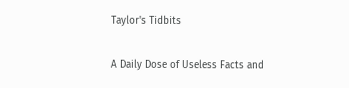Taylor's Tidbits

A Daily Dose of Useless Facts and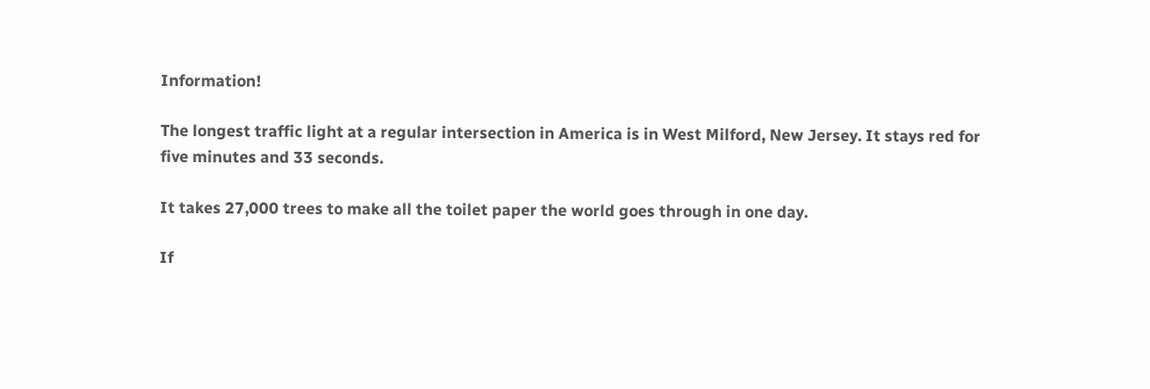Information!

The longest traffic light at a regular intersection in America is in West Milford, New Jersey. It stays red for five minutes and 33 seconds.

It takes 27,000 trees to make all the toilet paper the world goes through in one day.

If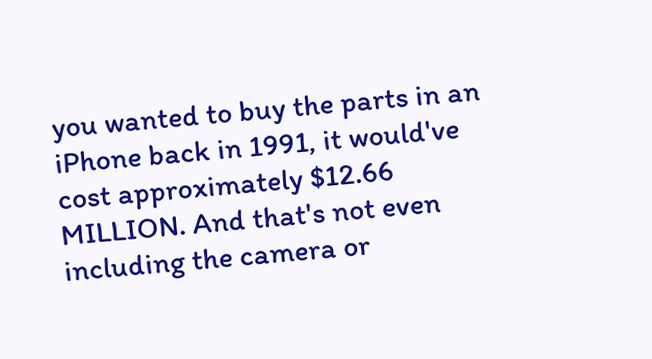you wanted to buy the parts in an iPhone back in 1991, it would've cost approximately $12.66 MILLION. And that's not even including the camera or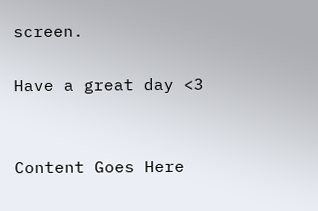screen.

Have a great day <3


Content Goes Here